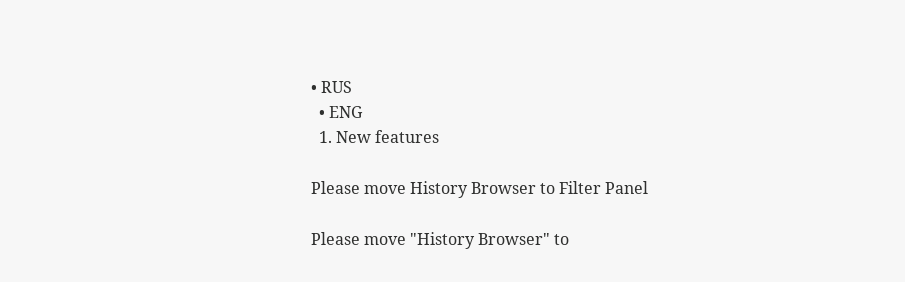• RUS
  • ENG
  1. New features

Please move History Browser to Filter Panel

Please move "History Browser" to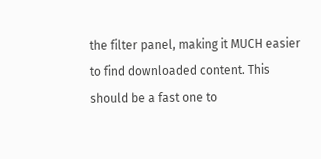the filter panel, making it MUCH easier to find downloaded content. This should be a fast one to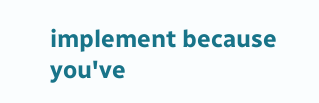implement because you've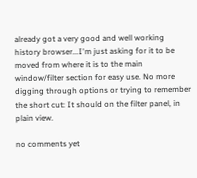already got a very good and well working history browser...I'm just asking for it to be moved from where it is to the main window/filter section for easy use. No more digging through options or trying to remember the short cut: It should on the filter panel, in plain view.

no comments yet